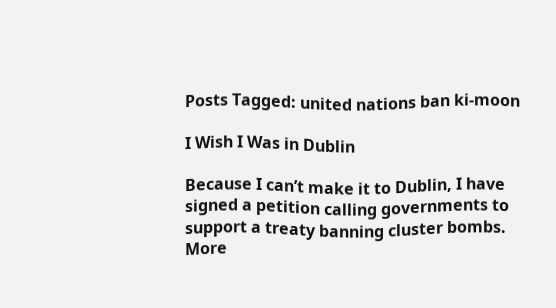Posts Tagged: united nations ban ki-moon

I Wish I Was in Dublin

Because I can’t make it to Dublin, I have signed a petition calling governments to support a treaty banning cluster bombs. More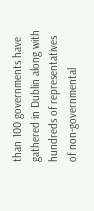than 100 governments have gathered in Dublin along with hundreds of representatives of non-governmental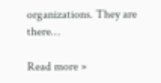organizations. They are there…

Read more »